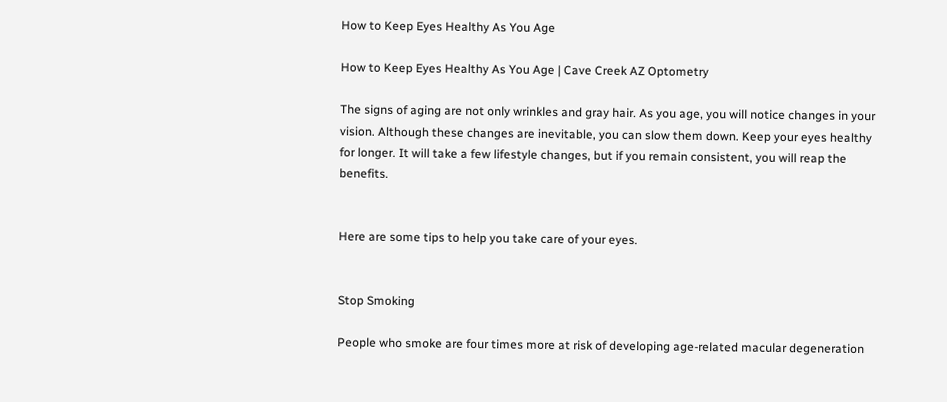How to Keep Eyes Healthy As You Age

How to Keep Eyes Healthy As You Age | Cave Creek AZ Optometry

The signs of aging are not only wrinkles and gray hair. As you age, you will notice changes in your vision. Although these changes are inevitable, you can slow them down. Keep your eyes healthy for longer. It will take a few lifestyle changes, but if you remain consistent, you will reap the benefits.


Here are some tips to help you take care of your eyes.


Stop Smoking

People who smoke are four times more at risk of developing age-related macular degeneration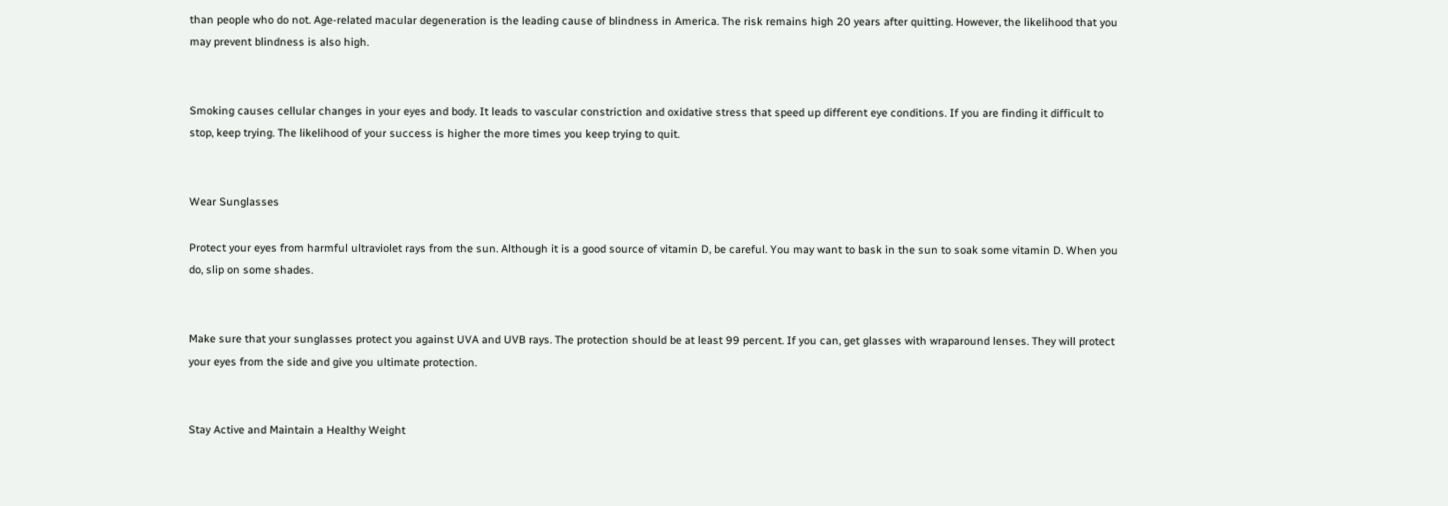than people who do not. Age-related macular degeneration is the leading cause of blindness in America. The risk remains high 20 years after quitting. However, the likelihood that you may prevent blindness is also high.


Smoking causes cellular changes in your eyes and body. It leads to vascular constriction and oxidative stress that speed up different eye conditions. If you are finding it difficult to stop, keep trying. The likelihood of your success is higher the more times you keep trying to quit.


Wear Sunglasses

Protect your eyes from harmful ultraviolet rays from the sun. Although it is a good source of vitamin D, be careful. You may want to bask in the sun to soak some vitamin D. When you do, slip on some shades.


Make sure that your sunglasses protect you against UVA and UVB rays. The protection should be at least 99 percent. If you can, get glasses with wraparound lenses. They will protect your eyes from the side and give you ultimate protection.


Stay Active and Maintain a Healthy Weight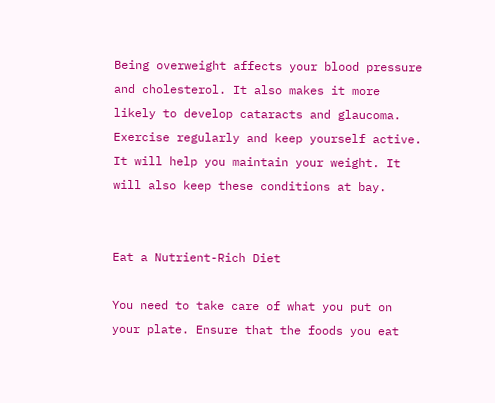Being overweight affects your blood pressure and cholesterol. It also makes it more likely to develop cataracts and glaucoma. Exercise regularly and keep yourself active. It will help you maintain your weight. It will also keep these conditions at bay.


Eat a Nutrient-Rich Diet

You need to take care of what you put on your plate. Ensure that the foods you eat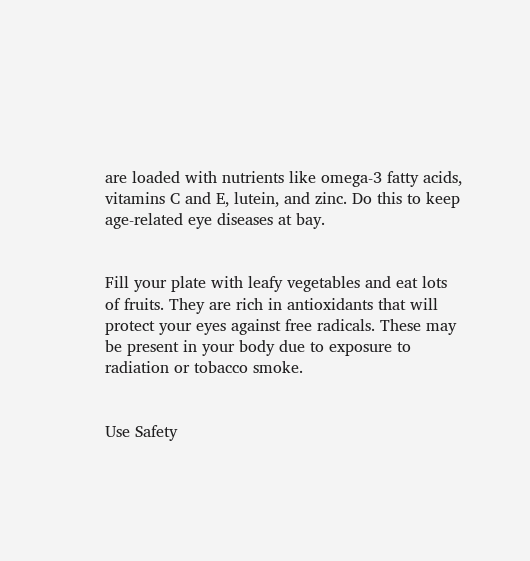are loaded with nutrients like omega-3 fatty acids, vitamins C and E, lutein, and zinc. Do this to keep age-related eye diseases at bay.


Fill your plate with leafy vegetables and eat lots of fruits. They are rich in antioxidants that will protect your eyes against free radicals. These may be present in your body due to exposure to radiation or tobacco smoke.


Use Safety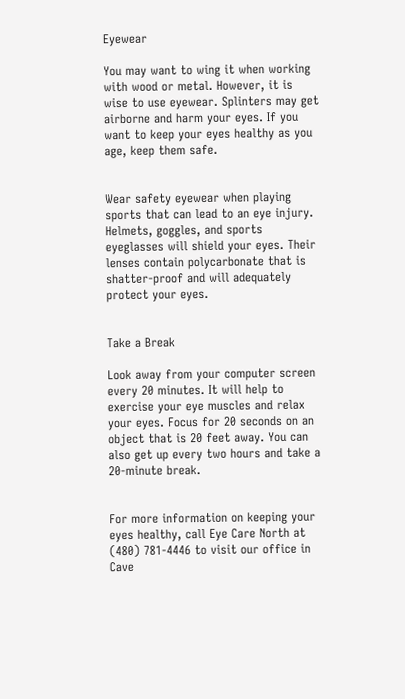Eyewear

You may want to wing it when working with wood or metal. However, it is wise to use eyewear. Splinters may get airborne and harm your eyes. If you want to keep your eyes healthy as you age, keep them safe.


Wear safety eyewear when playing sports that can lead to an eye injury. Helmets, goggles, and sports eyeglasses will shield your eyes. Their lenses contain polycarbonate that is shatter-proof and will adequately protect your eyes.


Take a Break

Look away from your computer screen every 20 minutes. It will help to exercise your eye muscles and relax your eyes. Focus for 20 seconds on an object that is 20 feet away. You can also get up every two hours and take a 20-minute break.


For more information on keeping your eyes healthy, call Eye Care North at (480) 781-4446 to visit our office in Cave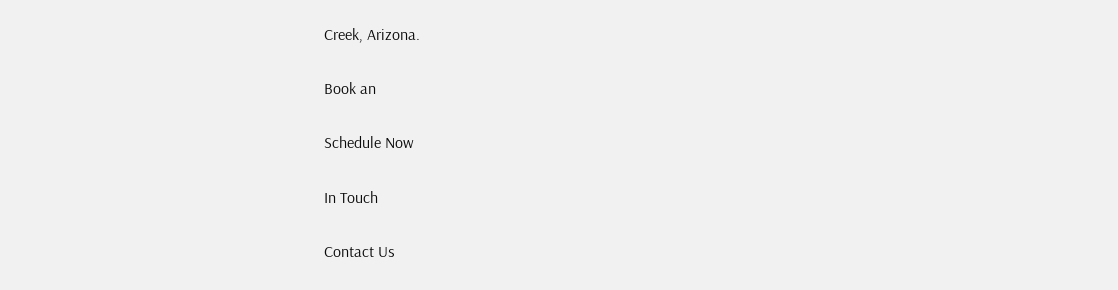Creek, Arizona.

Book an

Schedule Now

In Touch

Contact Us